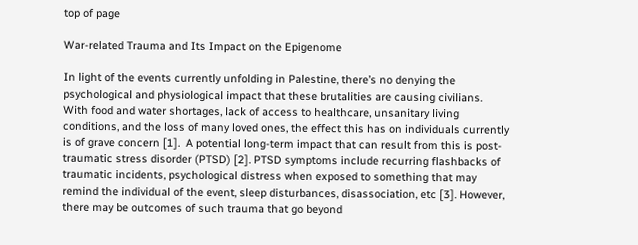top of page

War-related Trauma and Its Impact on the Epigenome

In light of the events currently unfolding in Palestine, there’s no denying the psychological and physiological impact that these brutalities are causing civilians. With food and water shortages, lack of access to healthcare, unsanitary living conditions, and the loss of many loved ones, the effect this has on individuals currently is of grave concern [1].  A potential long-term impact that can result from this is post-traumatic stress disorder (PTSD) [2]. PTSD symptoms include recurring flashbacks of traumatic incidents, psychological distress when exposed to something that may remind the individual of the event, sleep disturbances, disassociation, etc [3]. However, there may be outcomes of such trauma that go beyond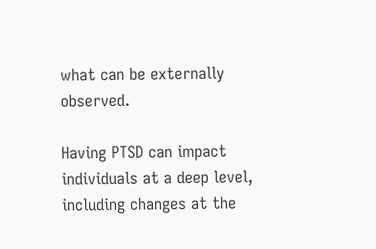what can be externally observed.

Having PTSD can impact individuals at a deep level, including changes at the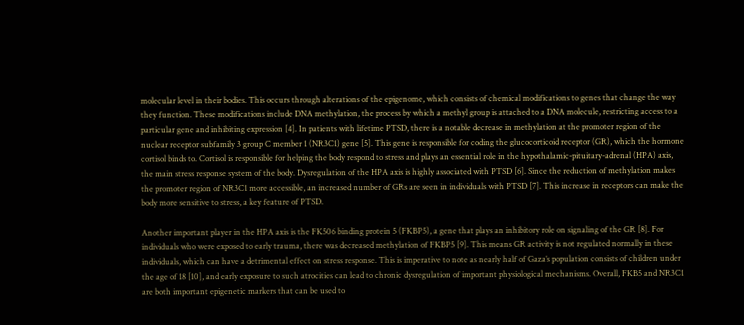molecular level in their bodies. This occurs through alterations of the epigenome, which consists of chemical modifications to genes that change the way they function. These modifications include DNA methylation, the process by which a methyl group is attached to a DNA molecule, restricting access to a particular gene and inhibiting expression [4]. In patients with lifetime PTSD, there is a notable decrease in methylation at the promoter region of the nuclear receptor subfamily 3 group C member 1 (NR3C1) gene [5]. This gene is responsible for coding the glucocorticoid receptor (GR), which the hormone cortisol binds to. Cortisol is responsible for helping the body respond to stress and plays an essential role in the hypothalamic-pituitary-adrenal (HPA) axis, the main stress response system of the body. Dysregulation of the HPA axis is highly associated with PTSD [6]. Since the reduction of methylation makes the promoter region of NR3C1 more accessible, an increased number of GRs are seen in individuals with PTSD [7]. This increase in receptors can make the body more sensitive to stress, a key feature of PTSD.

Another important player in the HPA axis is the FK506 binding protein 5 (FKBP5), a gene that plays an inhibitory role on signaling of the GR [8]. For individuals who were exposed to early trauma, there was decreased methylation of FKBP5 [9]. This means GR activity is not regulated normally in these individuals, which can have a detrimental effect on stress response. This is imperative to note as nearly half of Gaza’s population consists of children under the age of 18 [10], and early exposure to such atrocities can lead to chronic dysregulation of important physiological mechanisms. Overall, FKB5 and NR3C1 are both important epigenetic markers that can be used to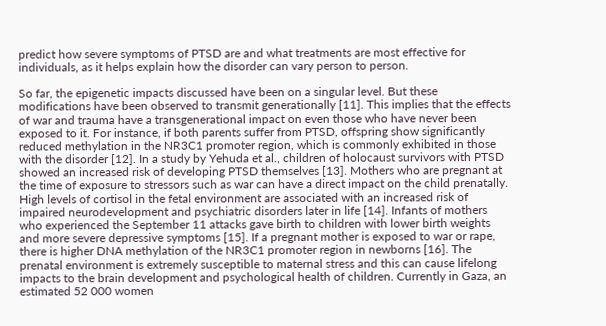predict how severe symptoms of PTSD are and what treatments are most effective for individuals, as it helps explain how the disorder can vary person to person.

So far, the epigenetic impacts discussed have been on a singular level. But these modifications have been observed to transmit generationally [11]. This implies that the effects of war and trauma have a transgenerational impact on even those who have never been exposed to it. For instance, if both parents suffer from PTSD, offspring show significantly reduced methylation in the NR3C1 promoter region, which is commonly exhibited in those with the disorder [12]. In a study by Yehuda et al., children of holocaust survivors with PTSD showed an increased risk of developing PTSD themselves [13]. Mothers who are pregnant at the time of exposure to stressors such as war can have a direct impact on the child prenatally. High levels of cortisol in the fetal environment are associated with an increased risk of impaired neurodevelopment and psychiatric disorders later in life [14]. Infants of mothers who experienced the September 11 attacks gave birth to children with lower birth weights and more severe depressive symptoms [15]. If a pregnant mother is exposed to war or rape, there is higher DNA methylation of the NR3C1 promoter region in newborns [16]. The prenatal environment is extremely susceptible to maternal stress and this can cause lifelong impacts to the brain development and psychological health of children. Currently in Gaza, an estimated 52 000 women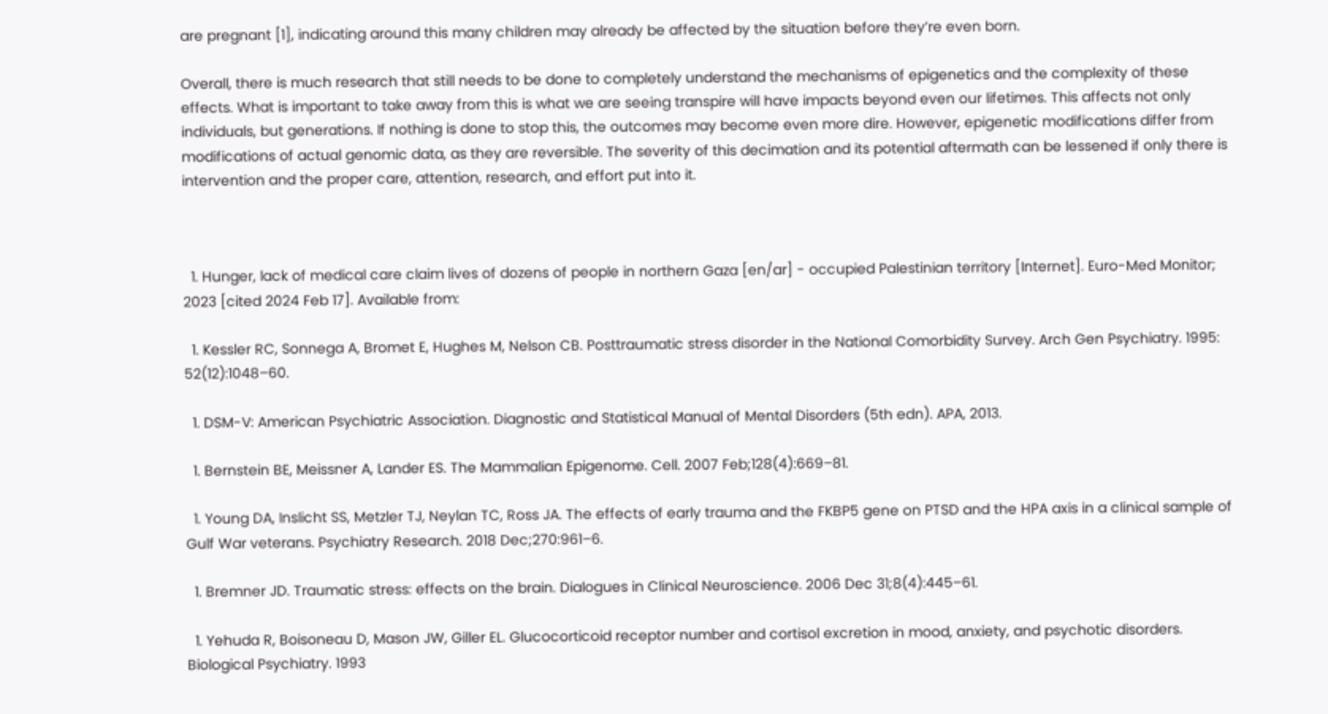are pregnant [1], indicating around this many children may already be affected by the situation before they’re even born.

Overall, there is much research that still needs to be done to completely understand the mechanisms of epigenetics and the complexity of these effects. What is important to take away from this is what we are seeing transpire will have impacts beyond even our lifetimes. This affects not only individuals, but generations. If nothing is done to stop this, the outcomes may become even more dire. However, epigenetic modifications differ from modifications of actual genomic data, as they are reversible. The severity of this decimation and its potential aftermath can be lessened if only there is intervention and the proper care, attention, research, and effort put into it.



  1. Hunger, lack of medical care claim lives of dozens of people in northern Gaza [en/ar] - occupied Palestinian territory [Internet]. Euro-Med Monitor; 2023 [cited 2024 Feb 17]. Available from:

  1. Kessler RC, Sonnega A, Bromet E, Hughes M, Nelson CB. Posttraumatic stress disorder in the National Comorbidity Survey. Arch Gen Psychiatry. 1995: 52(12):1048–60.

  1. DSM-V: American Psychiatric Association. Diagnostic and Statistical Manual of Mental Disorders (5th edn). APA, 2013.

  1. Bernstein BE, Meissner A, Lander ES. The Mammalian Epigenome. Cell. 2007 Feb;128(4):669–81.

  1. Young DA, Inslicht SS, Metzler TJ, Neylan TC, Ross JA. The effects of early trauma and the FKBP5 gene on PTSD and the HPA axis in a clinical sample of Gulf War veterans. Psychiatry Research. 2018 Dec;270:961–6.

  1. Bremner JD. Traumatic stress: effects on the brain. Dialogues in Clinical Neuroscience. 2006 Dec 31;8(4):445–61.

  1. Yehuda R, Boisoneau D, Mason JW, Giller EL. Glucocorticoid receptor number and cortisol excretion in mood, anxiety, and psychotic disorders. Biological Psychiatry. 1993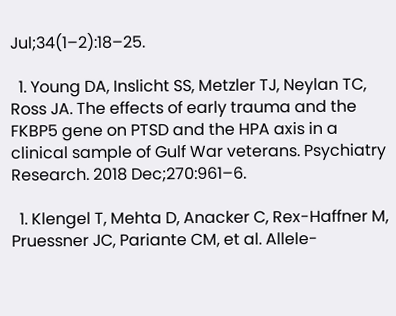Jul;34(1–2):18–25.

  1. Young DA, Inslicht SS, Metzler TJ, Neylan TC, Ross JA. The effects of early trauma and the FKBP5 gene on PTSD and the HPA axis in a clinical sample of Gulf War veterans. Psychiatry Research. 2018 Dec;270:961–6.

  1. Klengel T, Mehta D, Anacker C, Rex-Haffner M, Pruessner JC, Pariante CM, et al. Allele-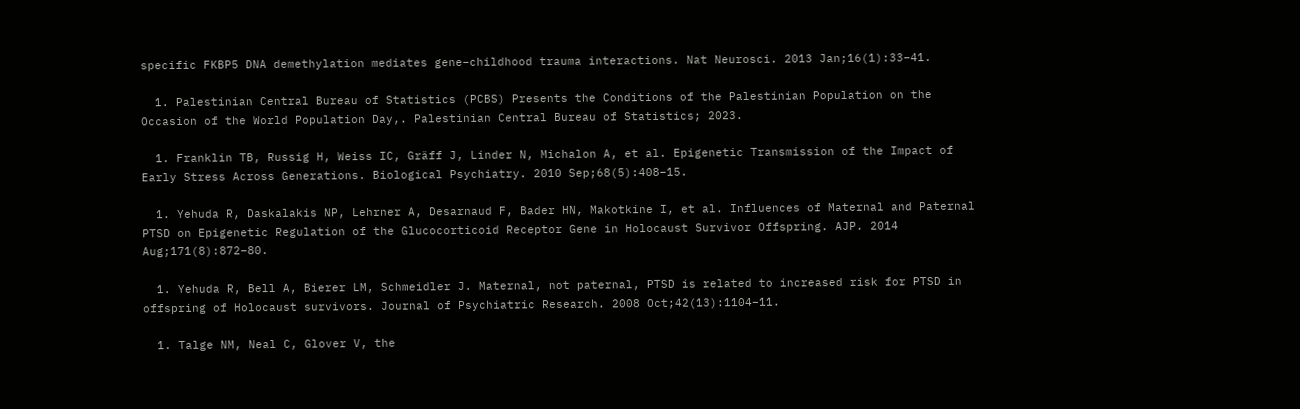specific FKBP5 DNA demethylation mediates gene–childhood trauma interactions. Nat Neurosci. 2013 Jan;16(1):33–41.

  1. Palestinian Central Bureau of Statistics (PCBS) Presents the Conditions of the Palestinian Population on the Occasion of the World Population Day,. Palestinian Central Bureau of Statistics; 2023.

  1. Franklin TB, Russig H, Weiss IC, Gräff J, Linder N, Michalon A, et al. Epigenetic Transmission of the Impact of Early Stress Across Generations. Biological Psychiatry. 2010 Sep;68(5):408–15.

  1. Yehuda R, Daskalakis NP, Lehrner A, Desarnaud F, Bader HN, Makotkine I, et al. Influences of Maternal and Paternal PTSD on Epigenetic Regulation of the Glucocorticoid Receptor Gene in Holocaust Survivor Offspring. AJP. 2014 Aug;171(8):872–80.

  1. Yehuda R, Bell A, Bierer LM, Schmeidler J. Maternal, not paternal, PTSD is related to increased risk for PTSD in offspring of Holocaust survivors. Journal of Psychiatric Research. 2008 Oct;42(13):1104–11.

  1. Talge NM, Neal C, Glover V, the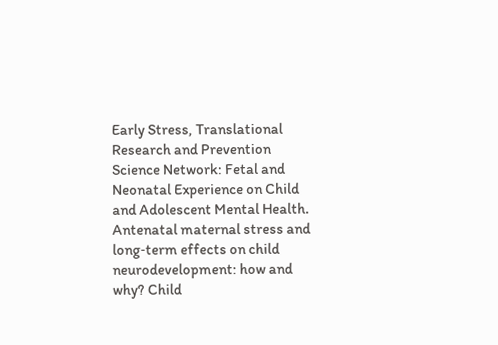Early Stress, Translational Research and Prevention Science Network: Fetal and Neonatal Experience on Child and Adolescent Mental Health. Antenatal maternal stress and long‐term effects on child neurodevelopment: how and why? Child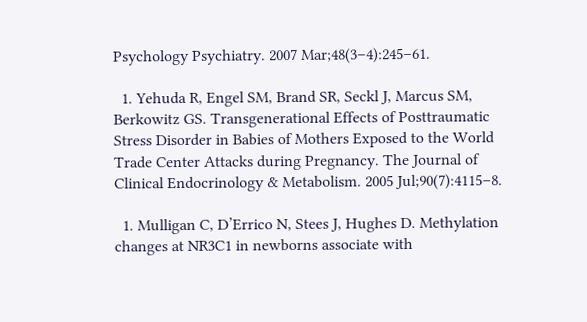Psychology Psychiatry. 2007 Mar;48(3–4):245–61.

  1. Yehuda R, Engel SM, Brand SR, Seckl J, Marcus SM, Berkowitz GS. Transgenerational Effects of Posttraumatic Stress Disorder in Babies of Mothers Exposed to the World Trade Center Attacks during Pregnancy. The Journal of Clinical Endocrinology & Metabolism. 2005 Jul;90(7):4115–8.

  1. Mulligan C, D’Errico N, Stees J, Hughes D. Methylation changes at NR3C1 in newborns associate with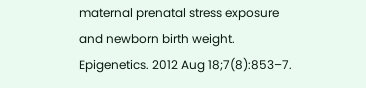maternal prenatal stress exposure and newborn birth weight. Epigenetics. 2012 Aug 18;7(8):853–7.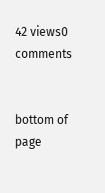42 views0 comments


bottom of page